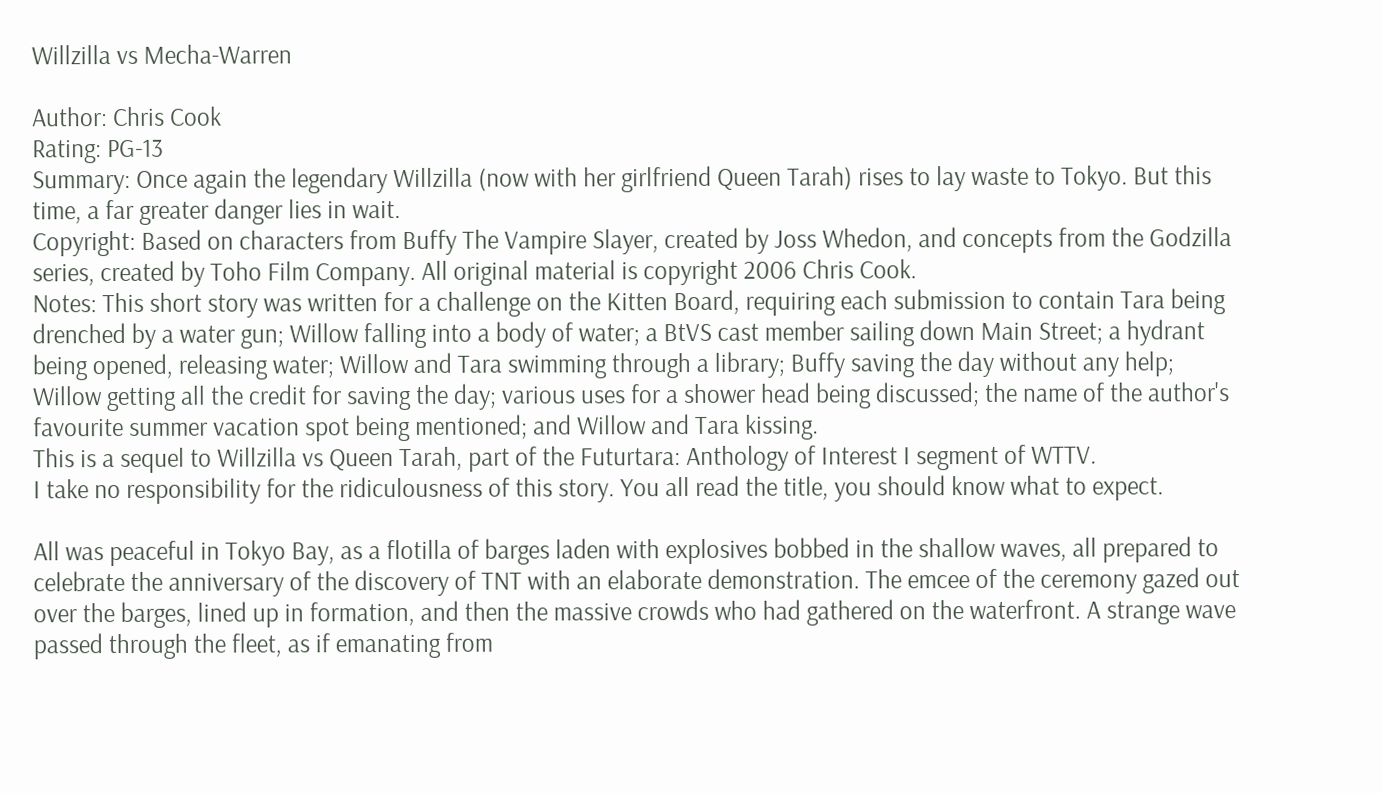Willzilla vs Mecha-Warren

Author: Chris Cook
Rating: PG-13
Summary: Once again the legendary Willzilla (now with her girlfriend Queen Tarah) rises to lay waste to Tokyo. But this time, a far greater danger lies in wait.
Copyright: Based on characters from Buffy The Vampire Slayer, created by Joss Whedon, and concepts from the Godzilla series, created by Toho Film Company. All original material is copyright 2006 Chris Cook.
Notes: This short story was written for a challenge on the Kitten Board, requiring each submission to contain Tara being drenched by a water gun; Willow falling into a body of water; a BtVS cast member sailing down Main Street; a hydrant being opened, releasing water; Willow and Tara swimming through a library; Buffy saving the day without any help; Willow getting all the credit for saving the day; various uses for a shower head being discussed; the name of the author's favourite summer vacation spot being mentioned; and Willow and Tara kissing.
This is a sequel to Willzilla vs Queen Tarah, part of the Futurtara: Anthology of Interest I segment of WTTV.
I take no responsibility for the ridiculousness of this story. You all read the title, you should know what to expect.

All was peaceful in Tokyo Bay, as a flotilla of barges laden with explosives bobbed in the shallow waves, all prepared to celebrate the anniversary of the discovery of TNT with an elaborate demonstration. The emcee of the ceremony gazed out over the barges, lined up in formation, and then the massive crowds who had gathered on the waterfront. A strange wave passed through the fleet, as if emanating from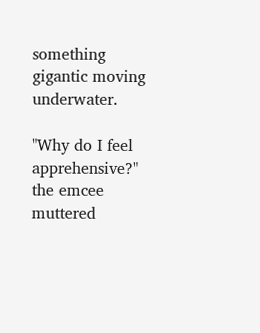something gigantic moving underwater.

"Why do I feel apprehensive?" the emcee muttered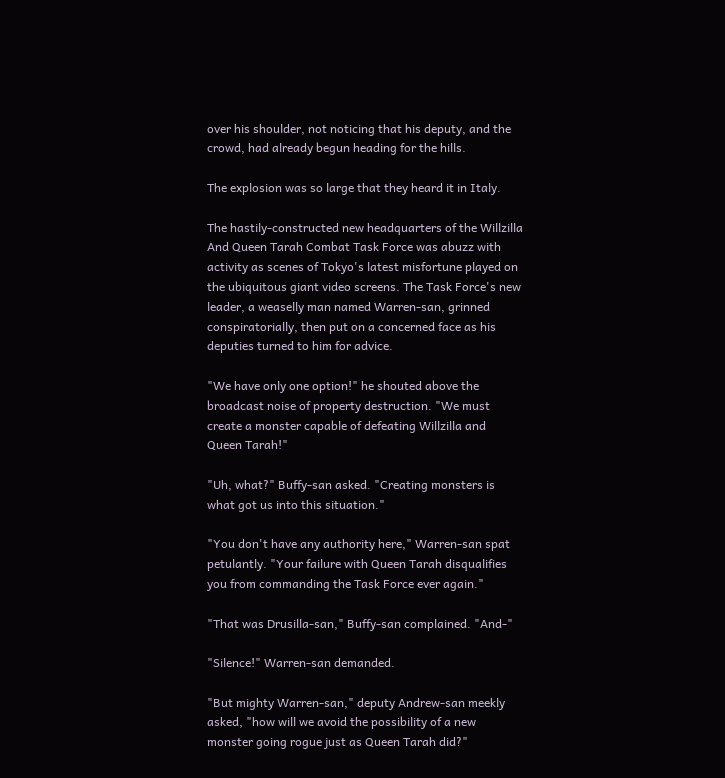over his shoulder, not noticing that his deputy, and the crowd, had already begun heading for the hills.

The explosion was so large that they heard it in Italy.

The hastily-constructed new headquarters of the Willzilla And Queen Tarah Combat Task Force was abuzz with activity as scenes of Tokyo's latest misfortune played on the ubiquitous giant video screens. The Task Force's new leader, a weaselly man named Warren-san, grinned conspiratorially, then put on a concerned face as his deputies turned to him for advice.

"We have only one option!" he shouted above the broadcast noise of property destruction. "We must create a monster capable of defeating Willzilla and Queen Tarah!"

"Uh, what?" Buffy-san asked. "Creating monsters is what got us into this situation."

"You don't have any authority here," Warren-san spat petulantly. "Your failure with Queen Tarah disqualifies you from commanding the Task Force ever again."

"That was Drusilla-san," Buffy-san complained. "And-"

"Silence!" Warren-san demanded.

"But mighty Warren-san," deputy Andrew-san meekly asked, "how will we avoid the possibility of a new monster going rogue just as Queen Tarah did?"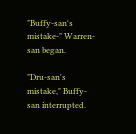"Buffy-san's mistake-" Warren-san began.

"Dru-san's mistake," Buffy-san interrupted.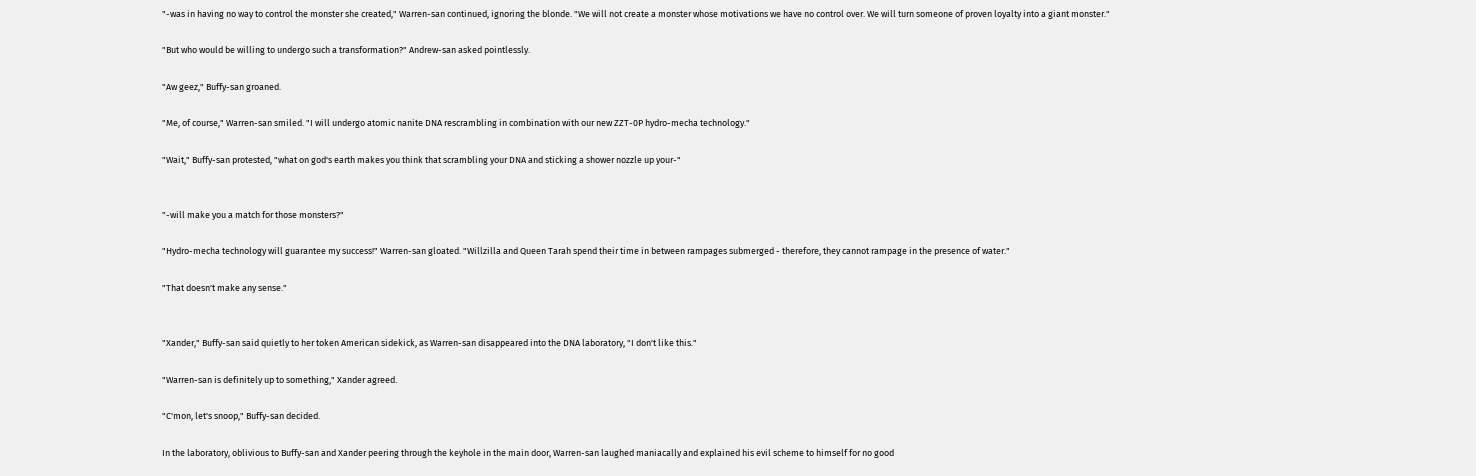"-was in having no way to control the monster she created," Warren-san continued, ignoring the blonde. "We will not create a monster whose motivations we have no control over. We will turn someone of proven loyalty into a giant monster."

"But who would be willing to undergo such a transformation?" Andrew-san asked pointlessly.

"Aw geez," Buffy-san groaned.

"Me, of course," Warren-san smiled. "I will undergo atomic nanite DNA rescrambling in combination with our new ZZT-0P hydro-mecha technology."

"Wait," Buffy-san protested, "what on god's earth makes you think that scrambling your DNA and sticking a shower nozzle up your-"


"-will make you a match for those monsters?"

"Hydro-mecha technology will guarantee my success!" Warren-san gloated. "Willzilla and Queen Tarah spend their time in between rampages submerged - therefore, they cannot rampage in the presence of water."

"That doesn't make any sense."


"Xander," Buffy-san said quietly to her token American sidekick, as Warren-san disappeared into the DNA laboratory, "I don't like this."

"Warren-san is definitely up to something," Xander agreed.

"C'mon, let's snoop," Buffy-san decided.

In the laboratory, oblivious to Buffy-san and Xander peering through the keyhole in the main door, Warren-san laughed maniacally and explained his evil scheme to himself for no good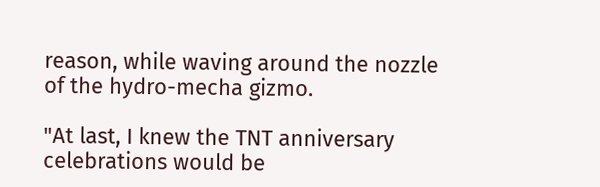reason, while waving around the nozzle of the hydro-mecha gizmo.

"At last, I knew the TNT anniversary celebrations would be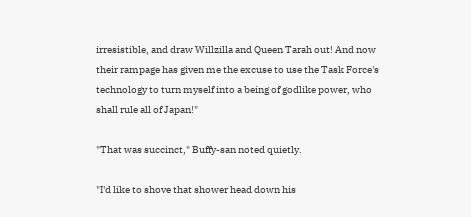irresistible, and draw Willzilla and Queen Tarah out! And now their rampage has given me the excuse to use the Task Force's technology to turn myself into a being of godlike power, who shall rule all of Japan!"

"That was succinct," Buffy-san noted quietly.

"I'd like to shove that shower head down his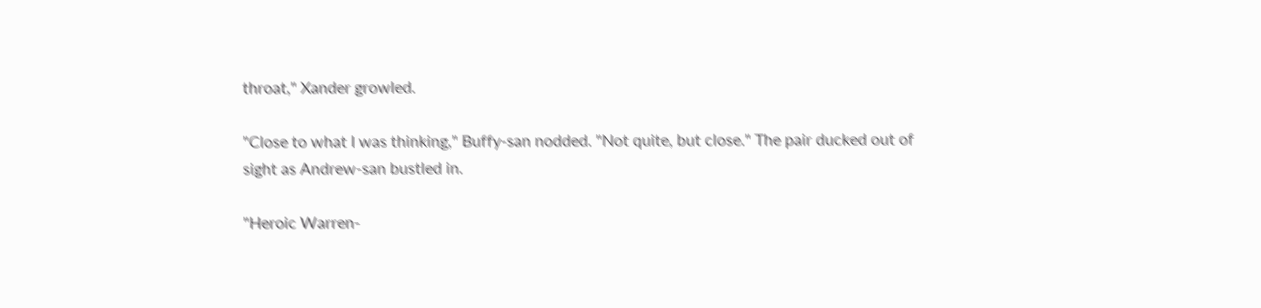throat," Xander growled.

"Close to what I was thinking," Buffy-san nodded. "Not quite, but close." The pair ducked out of sight as Andrew-san bustled in.

"Heroic Warren-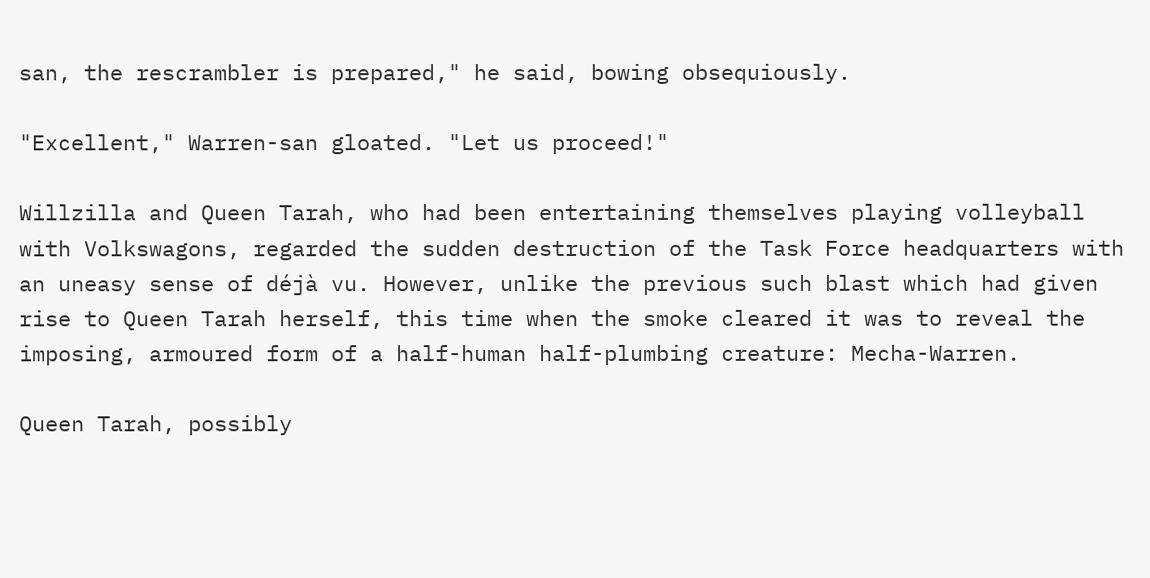san, the rescrambler is prepared," he said, bowing obsequiously.

"Excellent," Warren-san gloated. "Let us proceed!"

Willzilla and Queen Tarah, who had been entertaining themselves playing volleyball with Volkswagons, regarded the sudden destruction of the Task Force headquarters with an uneasy sense of déjà vu. However, unlike the previous such blast which had given rise to Queen Tarah herself, this time when the smoke cleared it was to reveal the imposing, armoured form of a half-human half-plumbing creature: Mecha-Warren.

Queen Tarah, possibly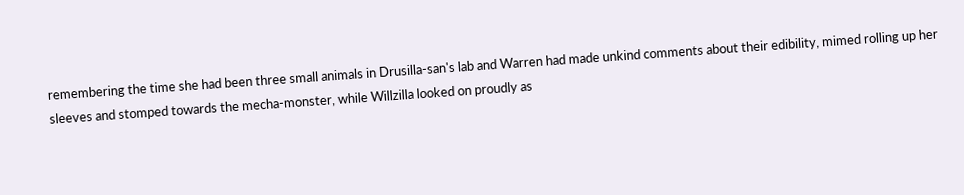remembering the time she had been three small animals in Drusilla-san's lab and Warren had made unkind comments about their edibility, mimed rolling up her sleeves and stomped towards the mecha-monster, while Willzilla looked on proudly as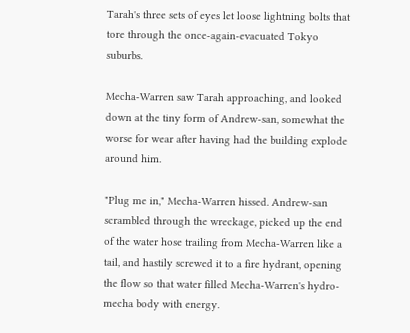Tarah's three sets of eyes let loose lightning bolts that tore through the once-again-evacuated Tokyo suburbs.

Mecha-Warren saw Tarah approaching, and looked down at the tiny form of Andrew-san, somewhat the worse for wear after having had the building explode around him.

"Plug me in," Mecha-Warren hissed. Andrew-san scrambled through the wreckage, picked up the end of the water hose trailing from Mecha-Warren like a tail, and hastily screwed it to a fire hydrant, opening the flow so that water filled Mecha-Warren's hydro-mecha body with energy.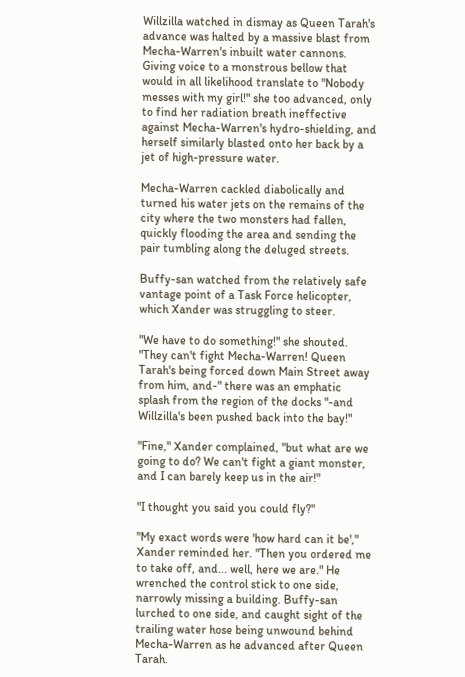Willzilla watched in dismay as Queen Tarah's advance was halted by a massive blast from Mecha-Warren's inbuilt water cannons. Giving voice to a monstrous bellow that would in all likelihood translate to "Nobody messes with my girl!" she too advanced, only to find her radiation breath ineffective against Mecha-Warren's hydro-shielding, and herself similarly blasted onto her back by a jet of high-pressure water.

Mecha-Warren cackled diabolically and turned his water jets on the remains of the city where the two monsters had fallen, quickly flooding the area and sending the pair tumbling along the deluged streets.

Buffy-san watched from the relatively safe vantage point of a Task Force helicopter, which Xander was struggling to steer.

"We have to do something!" she shouted. "They can't fight Mecha-Warren! Queen Tarah's being forced down Main Street away from him, and-" there was an emphatic splash from the region of the docks "-and Willzilla's been pushed back into the bay!"

"Fine," Xander complained, "but what are we going to do? We can't fight a giant monster, and I can barely keep us in the air!"

"I thought you said you could fly?"

"My exact words were 'how hard can it be'," Xander reminded her. "Then you ordered me to take off, and... well, here we are." He wrenched the control stick to one side, narrowly missing a building. Buffy-san lurched to one side, and caught sight of the trailing water hose being unwound behind Mecha-Warren as he advanced after Queen Tarah.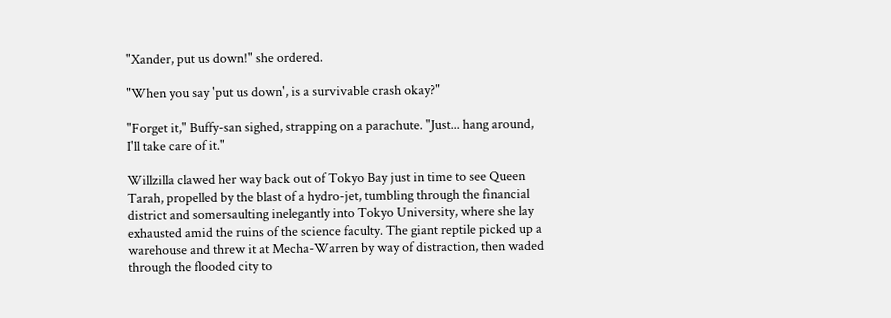"Xander, put us down!" she ordered.

"When you say 'put us down', is a survivable crash okay?"

"Forget it," Buffy-san sighed, strapping on a parachute. "Just... hang around, I'll take care of it."

Willzilla clawed her way back out of Tokyo Bay just in time to see Queen Tarah, propelled by the blast of a hydro-jet, tumbling through the financial district and somersaulting inelegantly into Tokyo University, where she lay exhausted amid the ruins of the science faculty. The giant reptile picked up a warehouse and threw it at Mecha-Warren by way of distraction, then waded through the flooded city to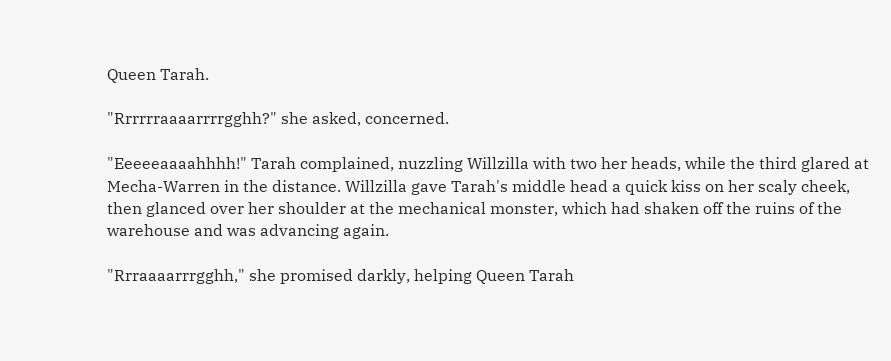Queen Tarah.

"Rrrrrraaaarrrrgghh?" she asked, concerned.

"Eeeeeaaaahhhh!" Tarah complained, nuzzling Willzilla with two her heads, while the third glared at Mecha-Warren in the distance. Willzilla gave Tarah's middle head a quick kiss on her scaly cheek, then glanced over her shoulder at the mechanical monster, which had shaken off the ruins of the warehouse and was advancing again.

"Rrraaaarrrgghh," she promised darkly, helping Queen Tarah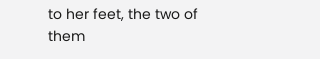to her feet, the two of them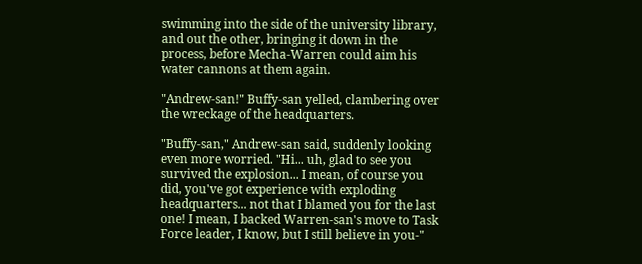swimming into the side of the university library, and out the other, bringing it down in the process, before Mecha-Warren could aim his water cannons at them again.

"Andrew-san!" Buffy-san yelled, clambering over the wreckage of the headquarters.

"Buffy-san," Andrew-san said, suddenly looking even more worried. "Hi... uh, glad to see you survived the explosion... I mean, of course you did, you've got experience with exploding headquarters... not that I blamed you for the last one! I mean, I backed Warren-san's move to Task Force leader, I know, but I still believe in you-"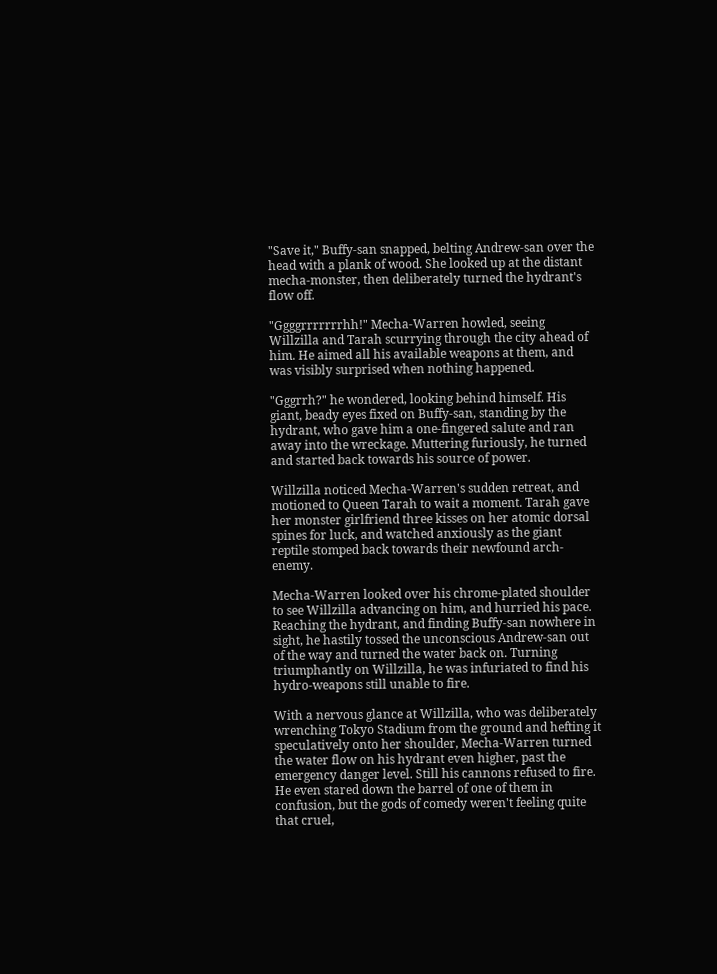"Save it," Buffy-san snapped, belting Andrew-san over the head with a plank of wood. She looked up at the distant mecha-monster, then deliberately turned the hydrant's flow off.

"Ggggrrrrrrrhh!" Mecha-Warren howled, seeing Willzilla and Tarah scurrying through the city ahead of him. He aimed all his available weapons at them, and was visibly surprised when nothing happened.

"Gggrrh?" he wondered, looking behind himself. His giant, beady eyes fixed on Buffy-san, standing by the hydrant, who gave him a one-fingered salute and ran away into the wreckage. Muttering furiously, he turned and started back towards his source of power.

Willzilla noticed Mecha-Warren's sudden retreat, and motioned to Queen Tarah to wait a moment. Tarah gave her monster girlfriend three kisses on her atomic dorsal spines for luck, and watched anxiously as the giant reptile stomped back towards their newfound arch-enemy.

Mecha-Warren looked over his chrome-plated shoulder to see Willzilla advancing on him, and hurried his pace. Reaching the hydrant, and finding Buffy-san nowhere in sight, he hastily tossed the unconscious Andrew-san out of the way and turned the water back on. Turning triumphantly on Willzilla, he was infuriated to find his hydro-weapons still unable to fire.

With a nervous glance at Willzilla, who was deliberately wrenching Tokyo Stadium from the ground and hefting it speculatively onto her shoulder, Mecha-Warren turned the water flow on his hydrant even higher, past the emergency danger level. Still his cannons refused to fire. He even stared down the barrel of one of them in confusion, but the gods of comedy weren't feeling quite that cruel,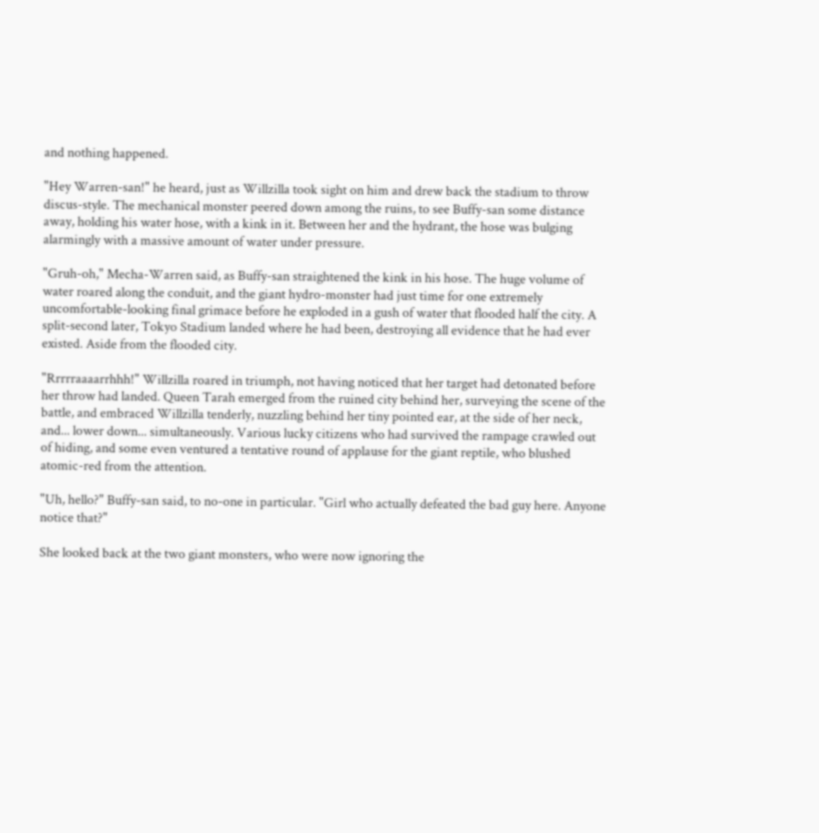and nothing happened.

"Hey Warren-san!" he heard, just as Willzilla took sight on him and drew back the stadium to throw discus-style. The mechanical monster peered down among the ruins, to see Buffy-san some distance away, holding his water hose, with a kink in it. Between her and the hydrant, the hose was bulging alarmingly with a massive amount of water under pressure.

"Gruh-oh," Mecha-Warren said, as Buffy-san straightened the kink in his hose. The huge volume of water roared along the conduit, and the giant hydro-monster had just time for one extremely uncomfortable-looking final grimace before he exploded in a gush of water that flooded half the city. A split-second later, Tokyo Stadium landed where he had been, destroying all evidence that he had ever existed. Aside from the flooded city.

"Rrrrraaaarrhhh!" Willzilla roared in triumph, not having noticed that her target had detonated before her throw had landed. Queen Tarah emerged from the ruined city behind her, surveying the scene of the battle, and embraced Willzilla tenderly, nuzzling behind her tiny pointed ear, at the side of her neck, and... lower down... simultaneously. Various lucky citizens who had survived the rampage crawled out of hiding, and some even ventured a tentative round of applause for the giant reptile, who blushed atomic-red from the attention.

"Uh, hello?" Buffy-san said, to no-one in particular. "Girl who actually defeated the bad guy here. Anyone notice that?"

She looked back at the two giant monsters, who were now ignoring the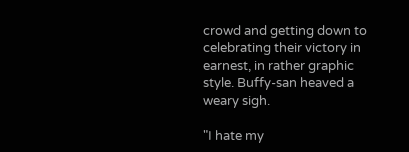crowd and getting down to celebrating their victory in earnest, in rather graphic style. Buffy-san heaved a weary sigh.

"I hate my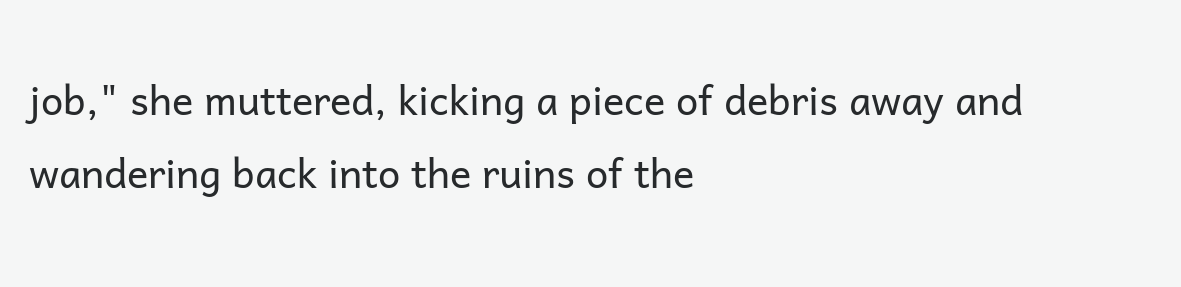job," she muttered, kicking a piece of debris away and wandering back into the ruins of the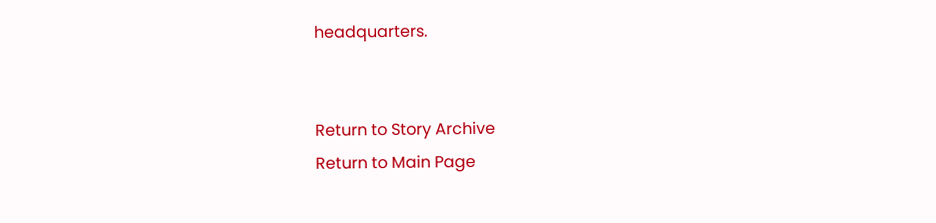headquarters.


Return to Story Archive
Return to Main Page